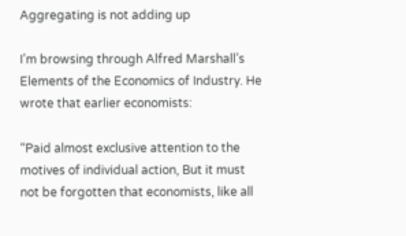Aggregating is not adding up

I’m browsing through Alfred Marshall’s Elements of the Economics of Industry. He wrote that earlier economists:

“Paid almost exclusive attention to the motives of individual action, But it must not be forgotten that economists, like all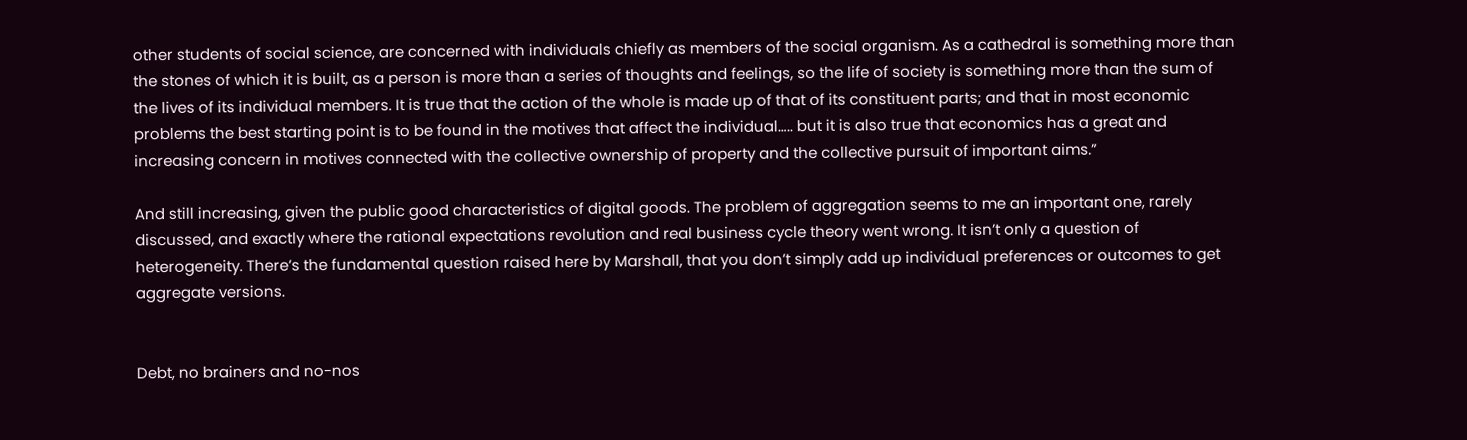other students of social science, are concerned with individuals chiefly as members of the social organism. As a cathedral is something more than the stones of which it is built, as a person is more than a series of thoughts and feelings, so the life of society is something more than the sum of the lives of its individual members. It is true that the action of the whole is made up of that of its constituent parts; and that in most economic problems the best starting point is to be found in the motives that affect the individual….. but it is also true that economics has a great and increasing concern in motives connected with the collective ownership of property and the collective pursuit of important aims.”

And still increasing, given the public good characteristics of digital goods. The problem of aggregation seems to me an important one, rarely discussed, and exactly where the rational expectations revolution and real business cycle theory went wrong. It isn’t only a question of heterogeneity. There’s the fundamental question raised here by Marshall, that you don’t simply add up individual preferences or outcomes to get aggregate versions.


Debt, no brainers and no-nos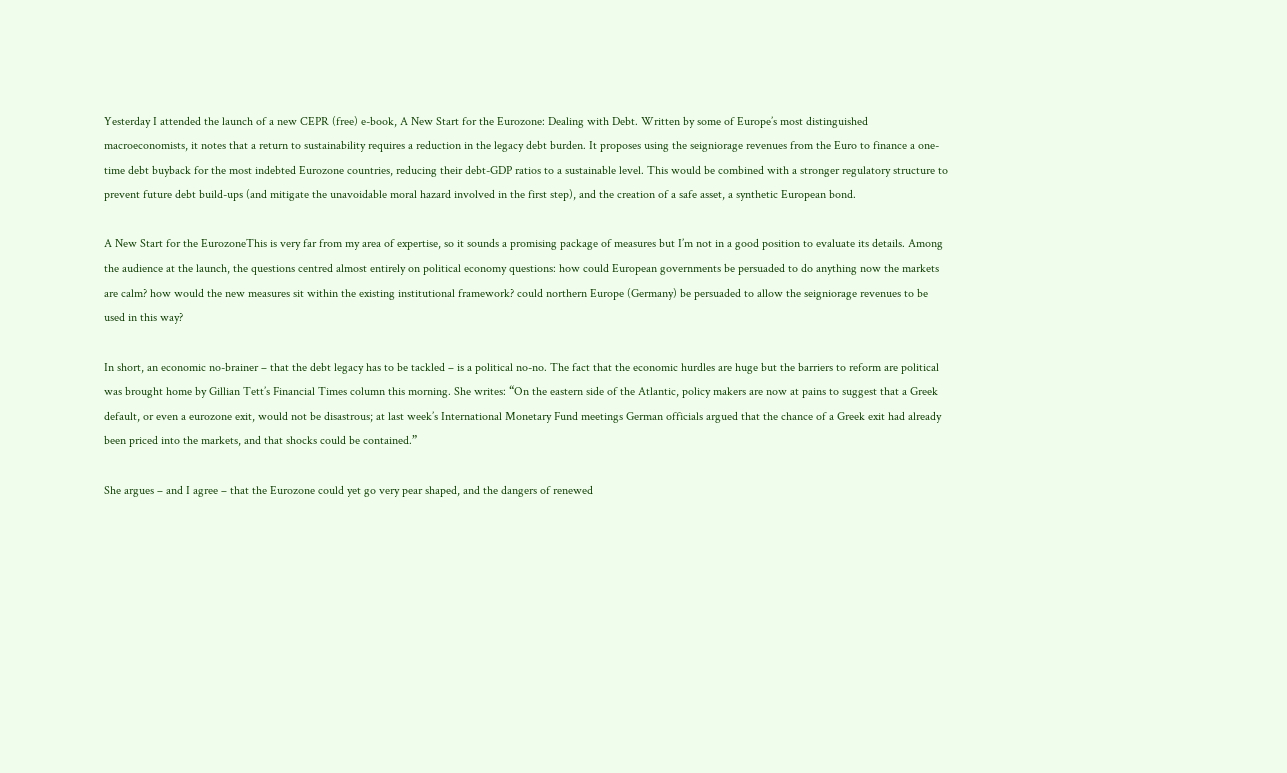Yesterday I attended the launch of a new CEPR (free) e-book, A New Start for the Eurozone: Dealing with Debt. Written by some of Europe’s most distinguished macroeconomists, it notes that a return to sustainability requires a reduction in the legacy debt burden. It proposes using the seigniorage revenues from the Euro to finance a one-time debt buyback for the most indebted Eurozone countries, reducing their debt-GDP ratios to a sustainable level. This would be combined with a stronger regulatory structure to prevent future debt build-ups (and mitigate the unavoidable moral hazard involved in the first step), and the creation of a safe asset, a synthetic European bond.

A New Start for the EurozoneThis is very far from my area of expertise, so it sounds a promising package of measures but I’m not in a good position to evaluate its details. Among the audience at the launch, the questions centred almost entirely on political economy questions: how could European governments be persuaded to do anything now the markets are calm? how would the new measures sit within the existing institutional framework? could northern Europe (Germany) be persuaded to allow the seigniorage revenues to be used in this way?

In short, an economic no-brainer – that the debt legacy has to be tackled – is a political no-no. The fact that the economic hurdles are huge but the barriers to reform are political was brought home by Gillian Tett’s Financial Times column this morning. She writes: “On the eastern side of the Atlantic, policy makers are now at pains to suggest that a Greek default, or even a eurozone exit, would not be disastrous; at last week’s International Monetary Fund meetings German officials argued that the chance of a Greek exit had already been priced into the markets, and that shocks could be contained.”

She argues – and I agree – that the Eurozone could yet go very pear shaped, and the dangers of renewed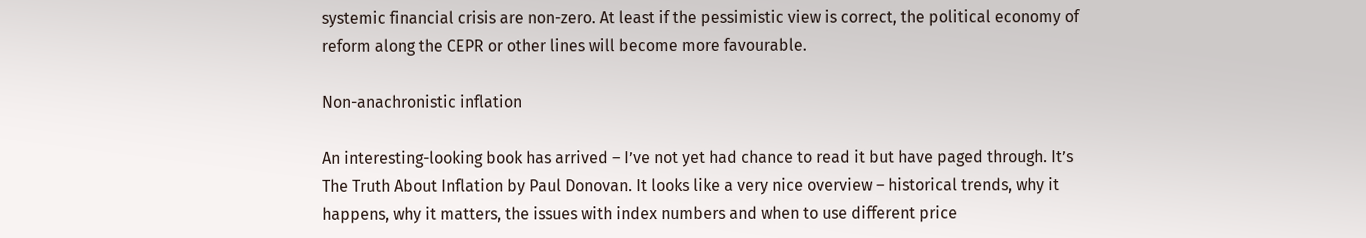systemic financial crisis are non-zero. At least if the pessimistic view is correct, the political economy of reform along the CEPR or other lines will become more favourable.

Non-anachronistic inflation

An interesting-looking book has arrived – I’ve not yet had chance to read it but have paged through. It’s The Truth About Inflation by Paul Donovan. It looks like a very nice overview – historical trends, why it happens, why it matters, the issues with index numbers and when to use different price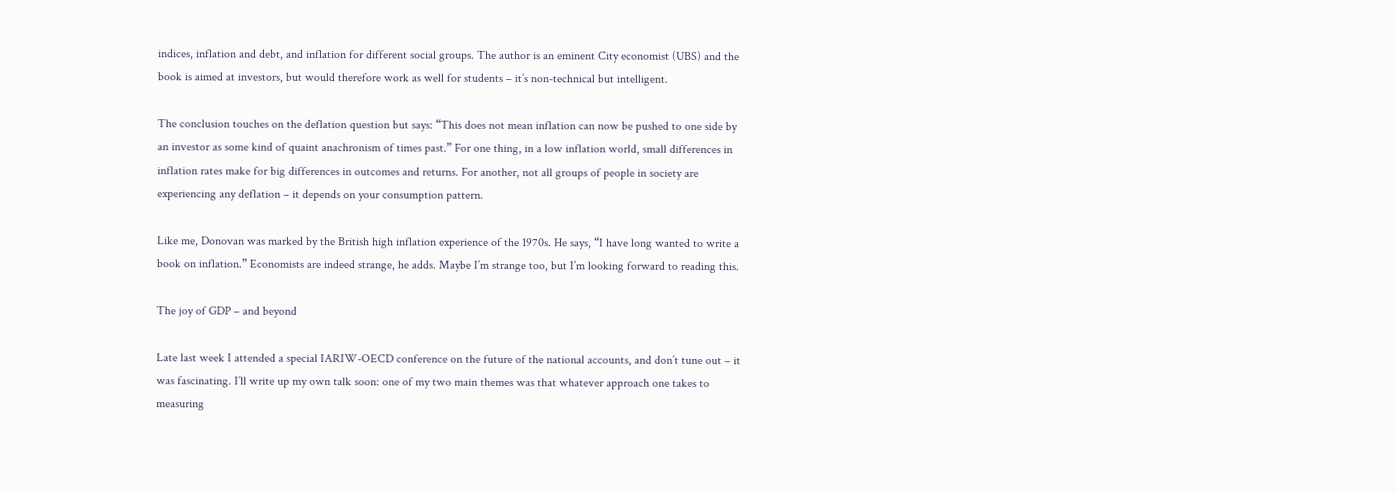indices, inflation and debt, and inflation for different social groups. The author is an eminent City economist (UBS) and the book is aimed at investors, but would therefore work as well for students – it’s non-technical but intelligent.

The conclusion touches on the deflation question but says: “This does not mean inflation can now be pushed to one side by an investor as some kind of quaint anachronism of times past.” For one thing, in a low inflation world, small differences in inflation rates make for big differences in outcomes and returns. For another, not all groups of people in society are experiencing any deflation – it depends on your consumption pattern.

Like me, Donovan was marked by the British high inflation experience of the 1970s. He says, “I have long wanted to write a book on inflation.” Economists are indeed strange, he adds. Maybe I’m strange too, but I’m looking forward to reading this.

The joy of GDP – and beyond

Late last week I attended a special IARIW-OECD conference on the future of the national accounts, and don’t tune out – it was fascinating. I’ll write up my own talk soon: one of my two main themes was that whatever approach one takes to measuring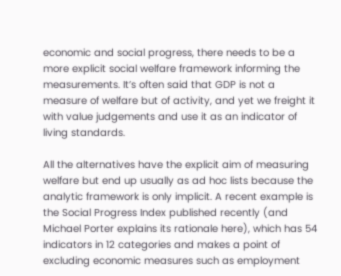economic and social progress, there needs to be a more explicit social welfare framework informing the measurements. It’s often said that GDP is not a measure of welfare but of activity, and yet we freight it with value judgements and use it as an indicator of living standards.

All the alternatives have the explicit aim of measuring welfare but end up usually as ad hoc lists because the analytic framework is only implicit. A recent example is the Social Progress Index published recently (and Michael Porter explains its rationale here), which has 54 indicators in 12 categories and makes a point of excluding economic measures such as employment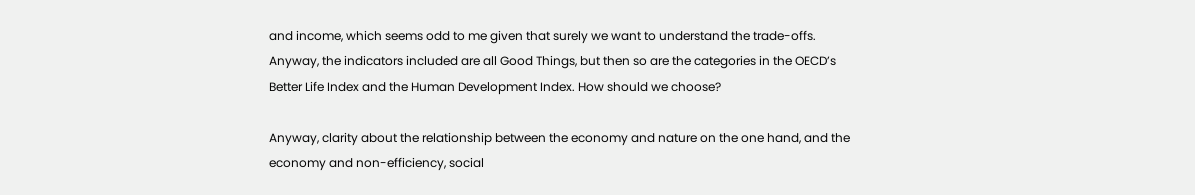and income, which seems odd to me given that surely we want to understand the trade-offs. Anyway, the indicators included are all Good Things, but then so are the categories in the OECD’s Better Life Index and the Human Development Index. How should we choose?

Anyway, clarity about the relationship between the economy and nature on the one hand, and the economy and non-efficiency, social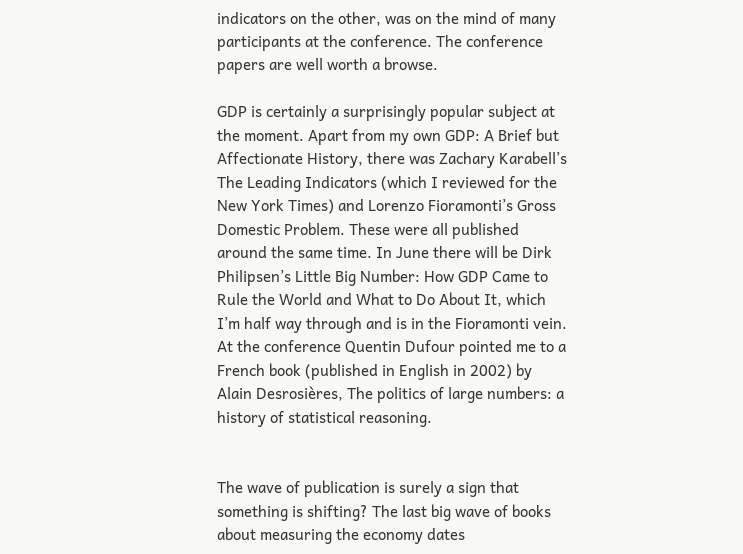indicators on the other, was on the mind of many participants at the conference. The conference papers are well worth a browse.

GDP is certainly a surprisingly popular subject at the moment. Apart from my own GDP: A Brief but Affectionate History, there was Zachary Karabell’s The Leading Indicators (which I reviewed for the New York Times) and Lorenzo Fioramonti’s Gross Domestic Problem. These were all published around the same time. In June there will be Dirk Philipsen’s Little Big Number: How GDP Came to Rule the World and What to Do About It, which I’m half way through and is in the Fioramonti vein. At the conference Quentin Dufour pointed me to a French book (published in English in 2002) by Alain Desrosières, The politics of large numbers: a history of statistical reasoning.


The wave of publication is surely a sign that something is shifting? The last big wave of books about measuring the economy dates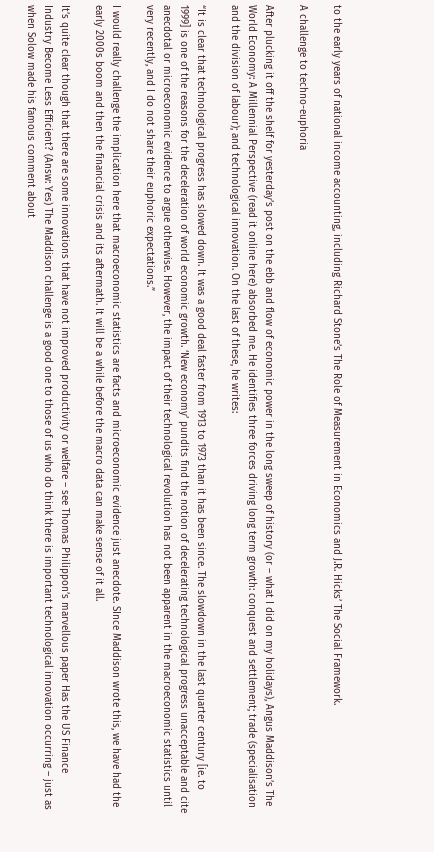to the early years of national income accounting, including Richard Stone’s The Role of Measurement in Economics and J.R. Hicks’ The Social Framework.

A challenge to techno-euphoria

After plucking it off the shelf for yesterday’s post on the ebb and flow of economic power in the long sweep of history (or – what I did on my holidays), Angus Maddison’s The World Economy: A Millennial Perspective (read it online here) absorbed me. He identifies three forces driving long term growth: conquest and settlement; trade (specialisation and the division of labour); and technological innovation. On the last of these, he writes:

“It is clear that technological progress has slowed down. It was a good deal faster from 1913 to 1973 than it has been since. The slowdown in the last quarter century [ie. to 1999] is one of the reasons for the deceleration of world economic growth. ‘New economy’ pundits find the notion of decelerating technological progress unacceptable and cite anecdotal or microeconomic evidence to argue otherwise. However, the impact of their technological revolution has not been apparent in the macroeconomic statistics until very recently, and I do not share their euphoric expectations.”

I would really challenge the implication here that macroeconomic statistics are facts and microeconomic evidence just anecdote. SInce Maddison wrote this, we have had the early 2000s boom and then the financial crisis and its aftermath. It will be a while before the macro data can make sense of it all.

It’s quite clear though that there are some innovations that have not improved productivity or welfare – see Thomas Philippon’s marvellous paper Has the US Finance Industry Become Less Efficient? (Answ: Yes) The Maddison challenge is a good one to those of us who do think there is important technological innovation occurring – just as when Solow made his famous comment about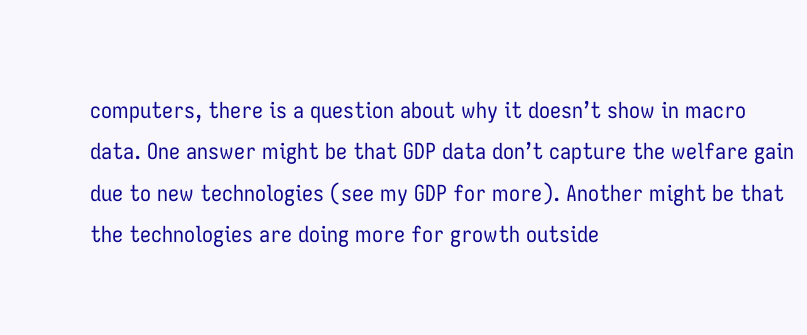computers, there is a question about why it doesn’t show in macro data. One answer might be that GDP data don’t capture the welfare gain due to new technologies (see my GDP for more). Another might be that the technologies are doing more for growth outside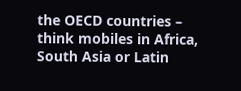the OECD countries – think mobiles in Africa, South Asia or Latin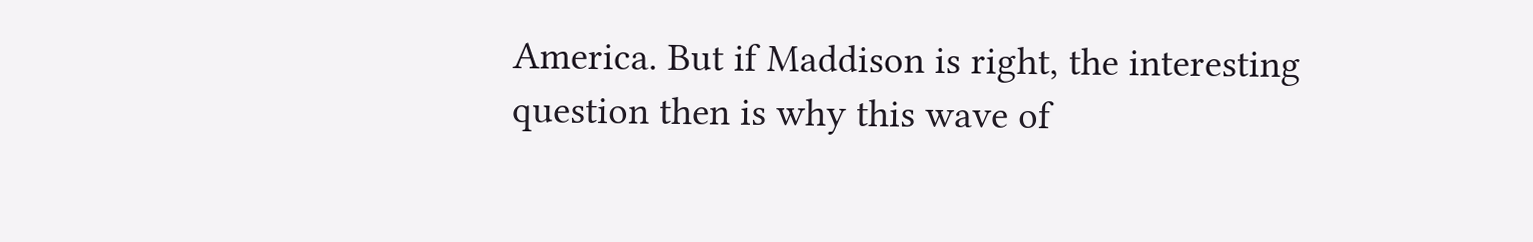America. But if Maddison is right, the interesting question then is why this wave of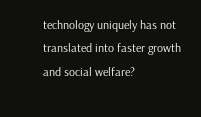technology uniquely has not translated into faster growth and social welfare?